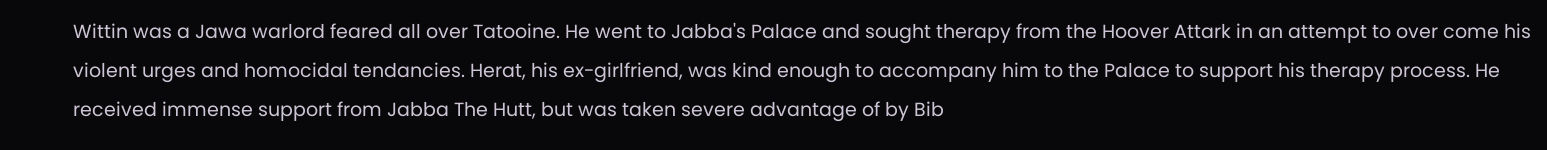Wittin was a Jawa warlord feared all over Tatooine. He went to Jabba's Palace and sought therapy from the Hoover Attark in an attempt to over come his violent urges and homocidal tendancies. Herat, his ex-girlfriend, was kind enough to accompany him to the Palace to support his therapy process. He received immense support from Jabba The Hutt, but was taken severe advantage of by Bib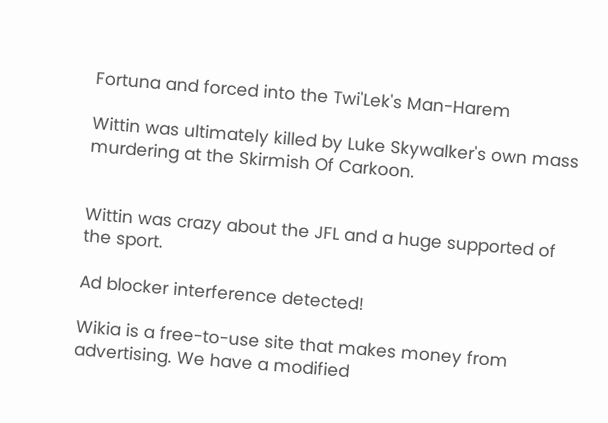Fortuna and forced into the Twi'Lek's Man-Harem

Wittin was ultimately killed by Luke Skywalker's own mass murdering at the Skirmish Of Carkoon.


Wittin was crazy about the JFL and a huge supported of the sport.

Ad blocker interference detected!

Wikia is a free-to-use site that makes money from advertising. We have a modified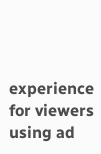experience for viewers using ad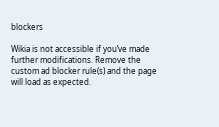blockers

Wikia is not accessible if you’ve made further modifications. Remove the custom ad blocker rule(s) and the page will load as expected.